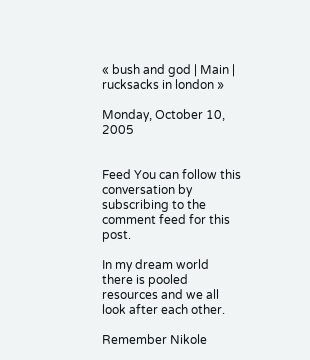« bush and god | Main | rucksacks in london »

Monday, October 10, 2005


Feed You can follow this conversation by subscribing to the comment feed for this post.

In my dream world there is pooled resources and we all look after each other.

Remember Nikole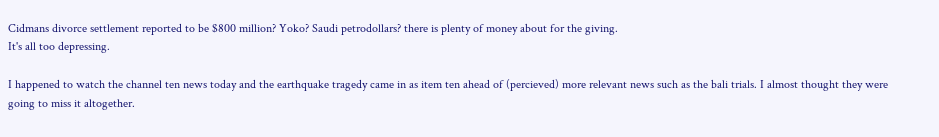Cidmans divorce settlement reported to be $800 million? Yoko? Saudi petrodollars? there is plenty of money about for the giving.
It's all too depressing.

I happened to watch the channel ten news today and the earthquake tragedy came in as item ten ahead of (percieved) more relevant news such as the bali trials. I almost thought they were going to miss it altogether.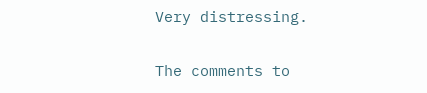Very distressing.

The comments to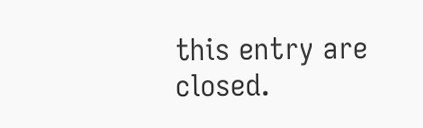this entry are closed.